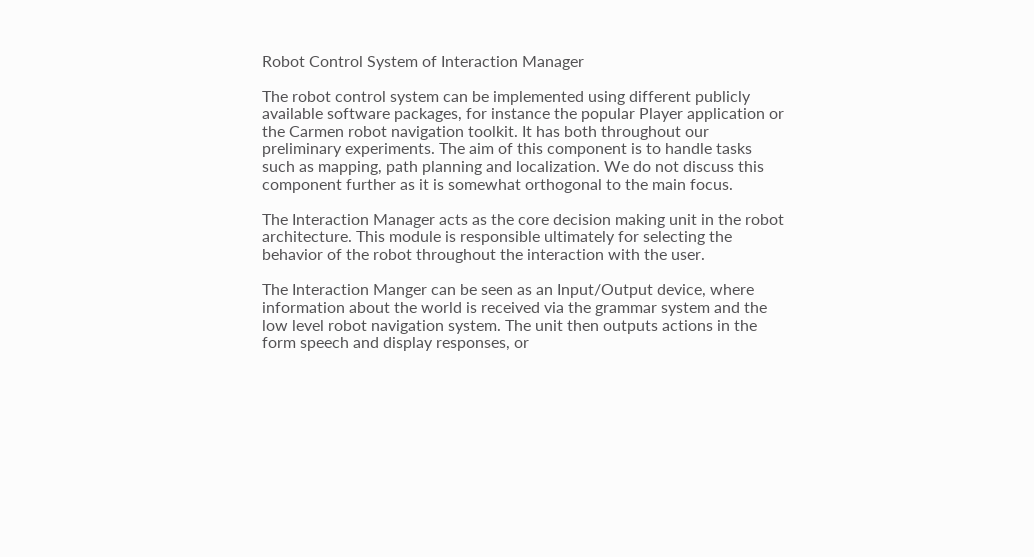Robot Control System of Interaction Manager

The robot control system can be implemented using different publicly available software packages, for instance the popular Player application or the Carmen robot navigation toolkit. It has both throughout our preliminary experiments. The aim of this component is to handle tasks such as mapping, path planning and localization. We do not discuss this component further as it is somewhat orthogonal to the main focus.

The Interaction Manager acts as the core decision making unit in the robot architecture. This module is responsible ultimately for selecting the behavior of the robot throughout the interaction with the user.

The Interaction Manger can be seen as an Input/Output device, where information about the world is received via the grammar system and the low level robot navigation system. The unit then outputs actions in the form speech and display responses, or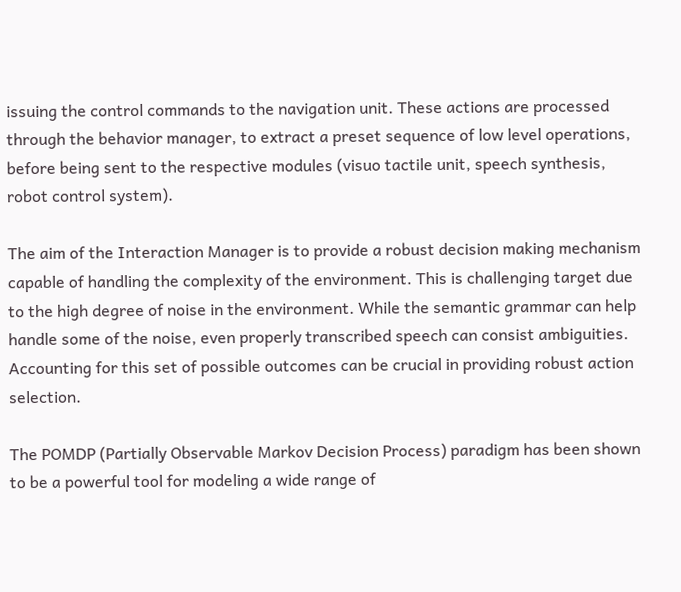issuing the control commands to the navigation unit. These actions are processed through the behavior manager, to extract a preset sequence of low level operations, before being sent to the respective modules (visuo tactile unit, speech synthesis, robot control system).

The aim of the Interaction Manager is to provide a robust decision making mechanism capable of handling the complexity of the environment. This is challenging target due to the high degree of noise in the environment. While the semantic grammar can help handle some of the noise, even properly transcribed speech can consist ambiguities. Accounting for this set of possible outcomes can be crucial in providing robust action selection.

The POMDP (Partially Observable Markov Decision Process) paradigm has been shown to be a powerful tool for modeling a wide range of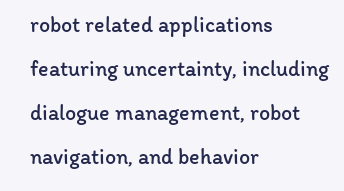robot related applications featuring uncertainty, including dialogue management, robot navigation, and behavior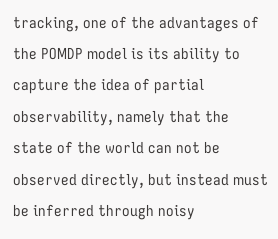tracking, one of the advantages of the POMDP model is its ability to capture the idea of partial observability, namely that the state of the world can not be observed directly, but instead must be inferred through noisy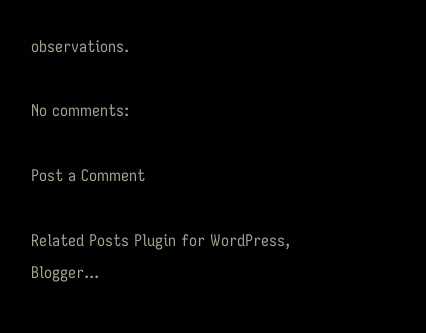observations.

No comments:

Post a Comment

Related Posts Plugin for WordPress, Blogger...